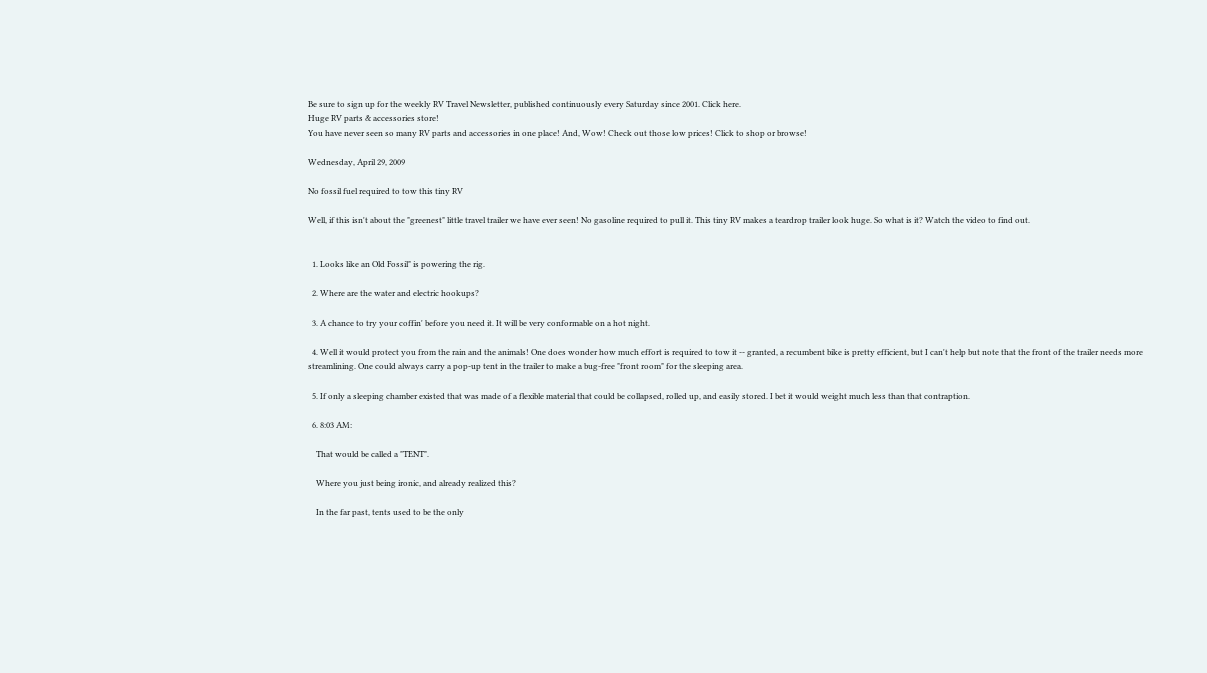Be sure to sign up for the weekly RV Travel Newsletter, published continuously every Saturday since 2001. Click here.
Huge RV parts & accessories store!
You have never seen so many RV parts and accessories in one place! And, Wow! Check out those low prices! Click to shop or browse!

Wednesday, April 29, 2009

No fossil fuel required to tow this tiny RV

Well, if this isn't about the "greenest" little travel trailer we have ever seen! No gasoline required to pull it. This tiny RV makes a teardrop trailer look huge. So what is it? Watch the video to find out.


  1. Looks like an Old Fossil" is powering the rig.

  2. Where are the water and electric hookups?

  3. A chance to try your coffin' before you need it. It will be very conformable on a hot night.

  4. Well it would protect you from the rain and the animals! One does wonder how much effort is required to tow it -- granted, a recumbent bike is pretty efficient, but I can't help but note that the front of the trailer needs more streamlining. One could always carry a pop-up tent in the trailer to make a bug-free "front room" for the sleeping area.

  5. If only a sleeping chamber existed that was made of a flexible material that could be collapsed, rolled up, and easily stored. I bet it would weight much less than that contraption.

  6. 8:03 AM:

    That would be called a "TENT".

    Where you just being ironic, and already realized this?

    In the far past, tents used to be the only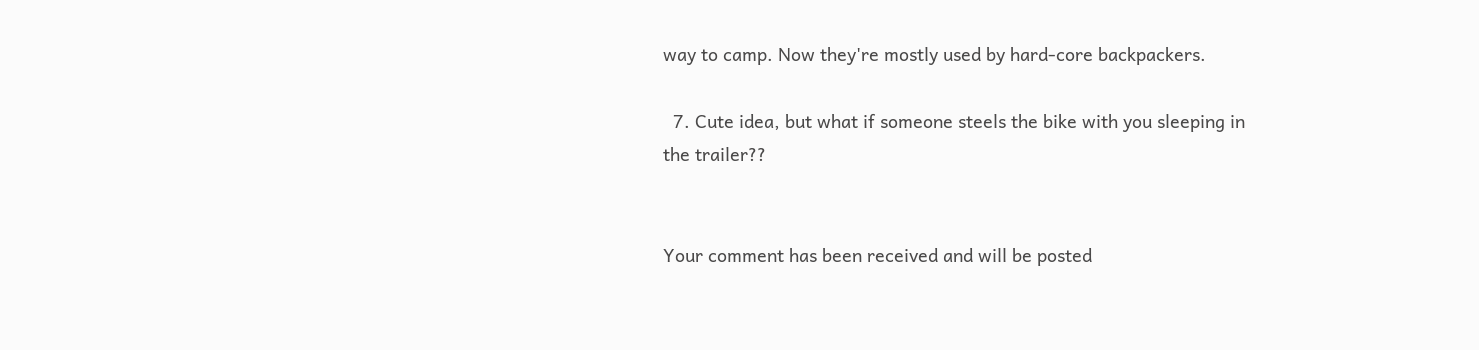way to camp. Now they're mostly used by hard-core backpackers.

  7. Cute idea, but what if someone steels the bike with you sleeping in the trailer??


Your comment has been received and will be posted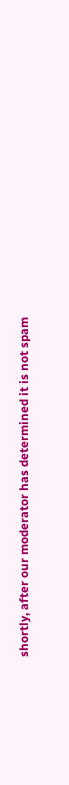shortly, after our moderator has determined it is not spam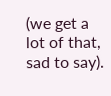(we get a lot of that, sad to say).